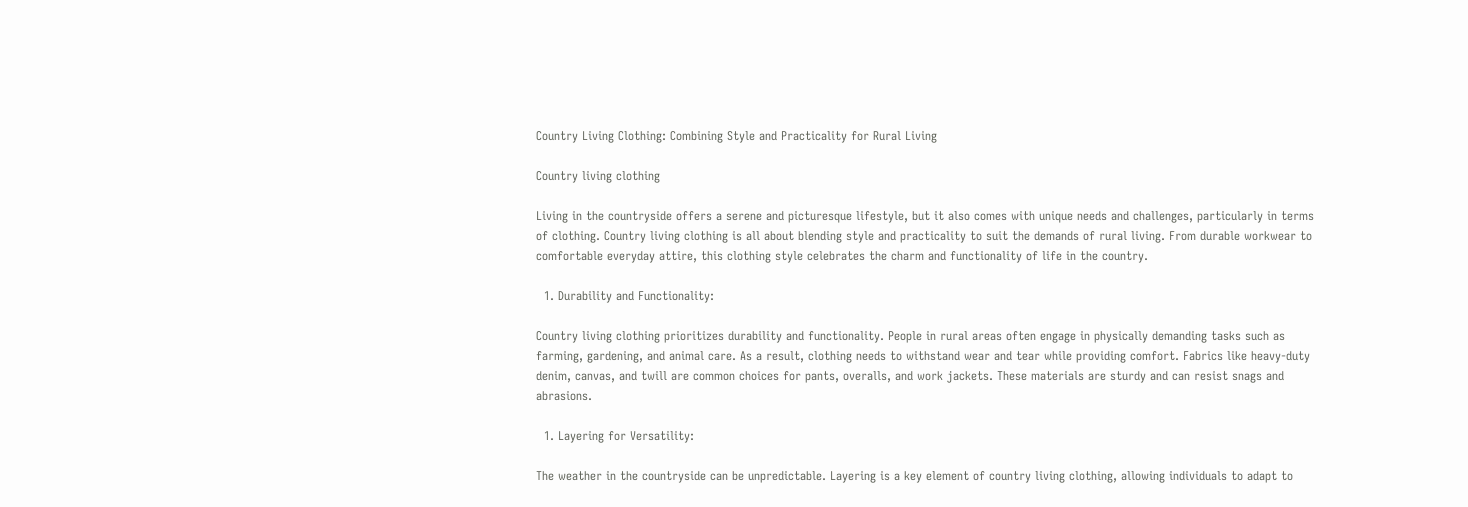Country Living Clothing: Combining Style and Practicality for Rural Living

Country living clothing

Living in the countryside offers a serene and picturesque lifestyle, but it also comes with unique needs and challenges, particularly in terms of clothing. Country living clothing is all about blending style and practicality to suit the demands of rural living. From durable workwear to comfortable everyday attire, this clothing style celebrates the charm and functionality of life in the country.

  1. Durability and Functionality:

Country living clothing prioritizes durability and functionality. People in rural areas often engage in physically demanding tasks such as farming, gardening, and animal care. As a result, clothing needs to withstand wear and tear while providing comfort. Fabrics like heavy-duty denim, canvas, and twill are common choices for pants, overalls, and work jackets. These materials are sturdy and can resist snags and abrasions.

  1. Layering for Versatility:

The weather in the countryside can be unpredictable. Layering is a key element of country living clothing, allowing individuals to adapt to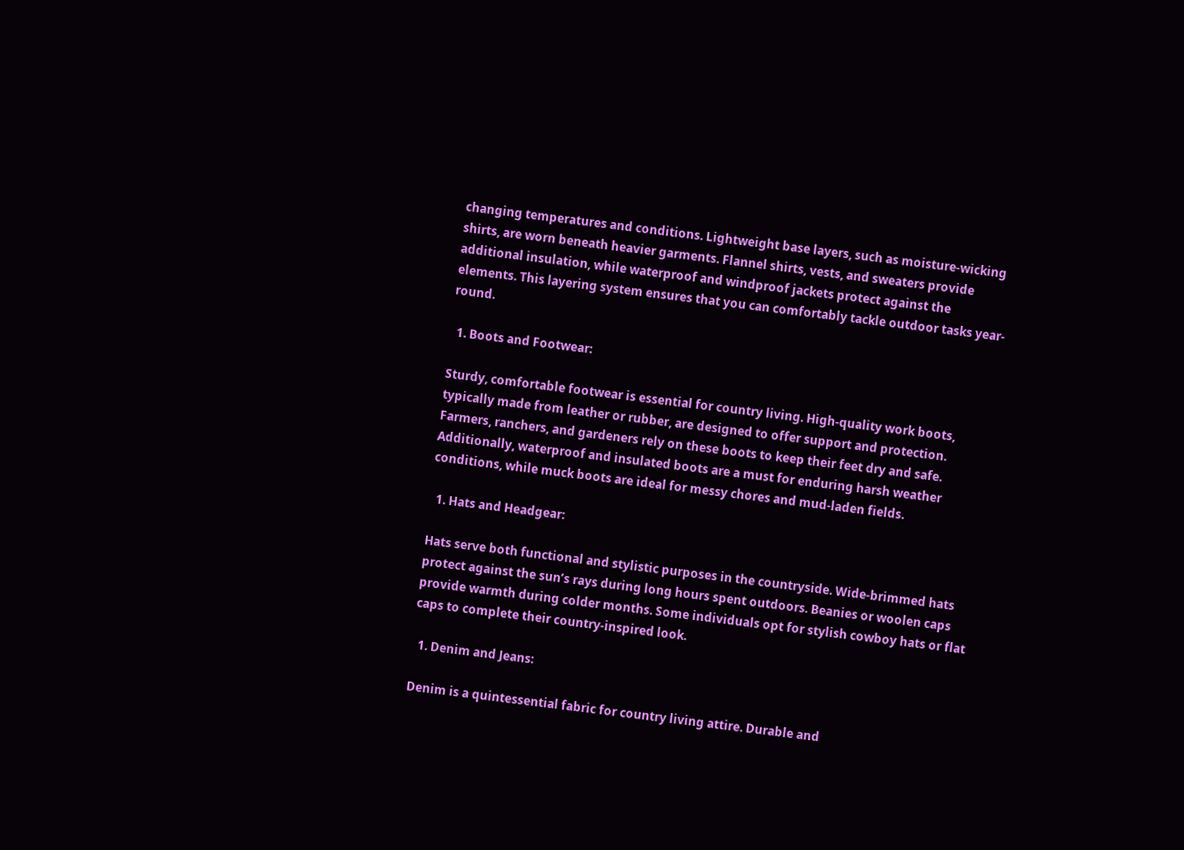changing temperatures and conditions. Lightweight base layers, such as moisture-wicking shirts, are worn beneath heavier garments. Flannel shirts, vests, and sweaters provide additional insulation, while waterproof and windproof jackets protect against the elements. This layering system ensures that you can comfortably tackle outdoor tasks year-round.

  1. Boots and Footwear:

Sturdy, comfortable footwear is essential for country living. High-quality work boots, typically made from leather or rubber, are designed to offer support and protection. Farmers, ranchers, and gardeners rely on these boots to keep their feet dry and safe. Additionally, waterproof and insulated boots are a must for enduring harsh weather conditions, while muck boots are ideal for messy chores and mud-laden fields.

  1. Hats and Headgear:

Hats serve both functional and stylistic purposes in the countryside. Wide-brimmed hats protect against the sun’s rays during long hours spent outdoors. Beanies or woolen caps provide warmth during colder months. Some individuals opt for stylish cowboy hats or flat caps to complete their country-inspired look.

  1. Denim and Jeans:

Denim is a quintessential fabric for country living attire. Durable and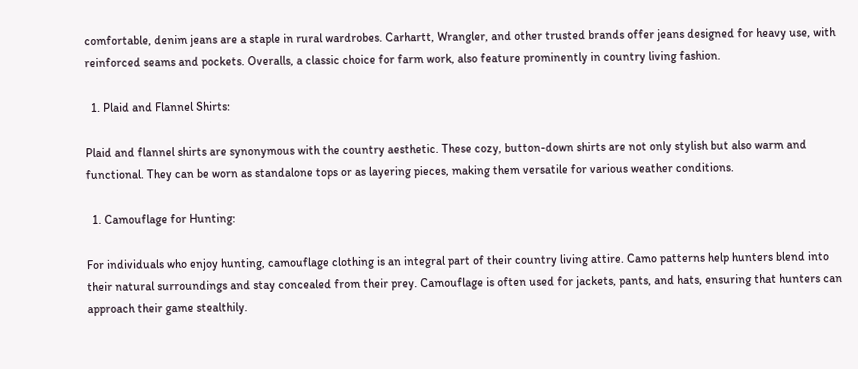comfortable, denim jeans are a staple in rural wardrobes. Carhartt, Wrangler, and other trusted brands offer jeans designed for heavy use, with reinforced seams and pockets. Overalls, a classic choice for farm work, also feature prominently in country living fashion.

  1. Plaid and Flannel Shirts:

Plaid and flannel shirts are synonymous with the country aesthetic. These cozy, button-down shirts are not only stylish but also warm and functional. They can be worn as standalone tops or as layering pieces, making them versatile for various weather conditions.

  1. Camouflage for Hunting:

For individuals who enjoy hunting, camouflage clothing is an integral part of their country living attire. Camo patterns help hunters blend into their natural surroundings and stay concealed from their prey. Camouflage is often used for jackets, pants, and hats, ensuring that hunters can approach their game stealthily.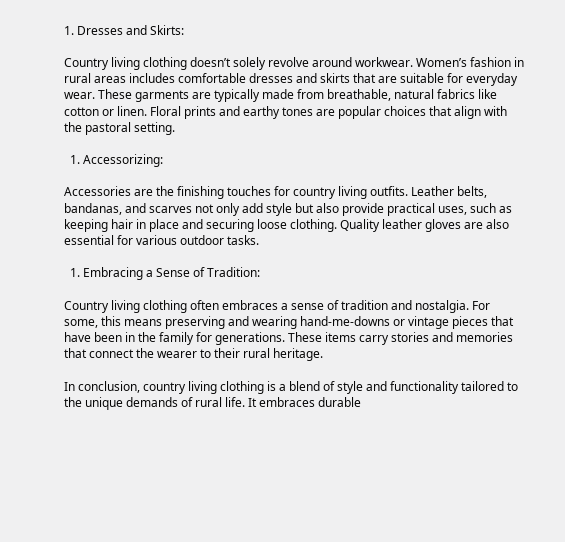1. Dresses and Skirts:

Country living clothing doesn’t solely revolve around workwear. Women’s fashion in rural areas includes comfortable dresses and skirts that are suitable for everyday wear. These garments are typically made from breathable, natural fabrics like cotton or linen. Floral prints and earthy tones are popular choices that align with the pastoral setting.

  1. Accessorizing:

Accessories are the finishing touches for country living outfits. Leather belts, bandanas, and scarves not only add style but also provide practical uses, such as keeping hair in place and securing loose clothing. Quality leather gloves are also essential for various outdoor tasks.

  1. Embracing a Sense of Tradition:

Country living clothing often embraces a sense of tradition and nostalgia. For some, this means preserving and wearing hand-me-downs or vintage pieces that have been in the family for generations. These items carry stories and memories that connect the wearer to their rural heritage.

In conclusion, country living clothing is a blend of style and functionality tailored to the unique demands of rural life. It embraces durable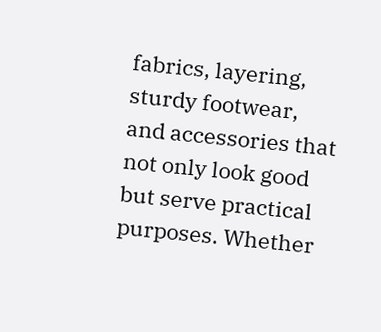fabrics, layering, sturdy footwear, and accessories that not only look good but serve practical purposes. Whether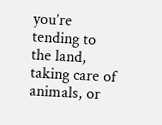you’re tending to the land, taking care of animals, or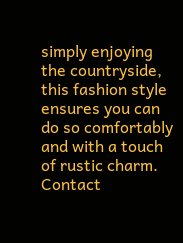simply enjoying the countryside, this fashion style ensures you can do so comfortably and with a touch of rustic charm. Contact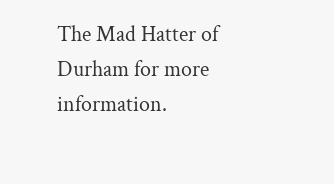The Mad Hatter of Durham for more information.